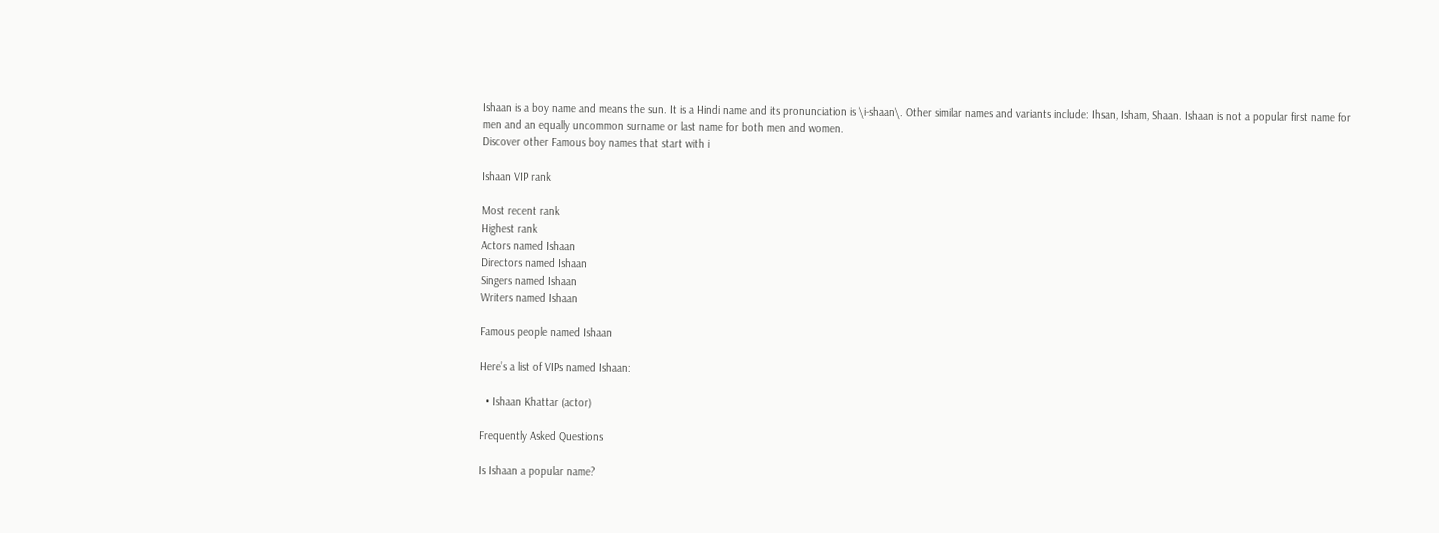Ishaan is a boy name and means the sun. It is a Hindi name and its pronunciation is \i-shaan\. Other similar names and variants include: Ihsan, Isham, Shaan. Ishaan is not a popular first name for men and an equally uncommon surname or last name for both men and women.
Discover other Famous boy names that start with i

Ishaan VIP rank

Most recent rank
Highest rank
Actors named Ishaan
Directors named Ishaan
Singers named Ishaan
Writers named Ishaan

Famous people named Ishaan

Here’s a list of VIPs named Ishaan:

  • Ishaan Khattar (actor)

Frequently Asked Questions

Is Ishaan a popular name?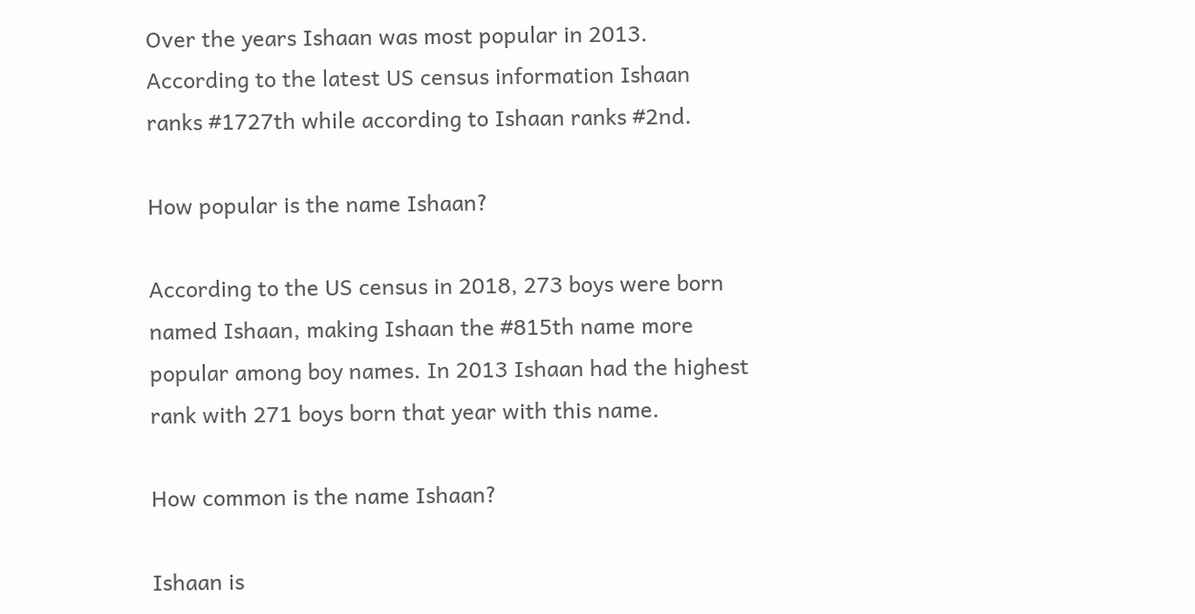Over the years Ishaan was most popular in 2013. According to the latest US census information Ishaan ranks #1727th while according to Ishaan ranks #2nd.

How popular is the name Ishaan?

According to the US census in 2018, 273 boys were born named Ishaan, making Ishaan the #815th name more popular among boy names. In 2013 Ishaan had the highest rank with 271 boys born that year with this name.

How common is the name Ishaan?

Ishaan is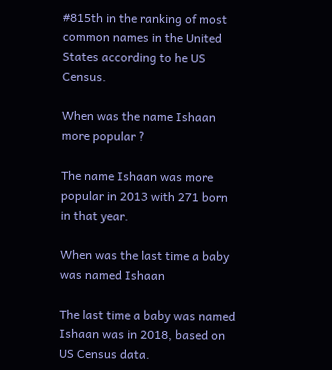#815th in the ranking of most common names in the United States according to he US Census.

When was the name Ishaan more popular ?

The name Ishaan was more popular in 2013 with 271 born in that year.

When was the last time a baby was named Ishaan

The last time a baby was named Ishaan was in 2018, based on US Census data.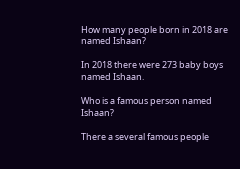How many people born in 2018 are named Ishaan?

In 2018 there were 273 baby boys named Ishaan.

Who is a famous person named Ishaan?

There a several famous people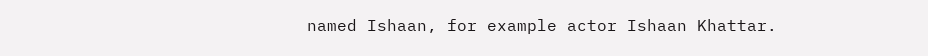named Ishaan, for example actor Ishaan Khattar.